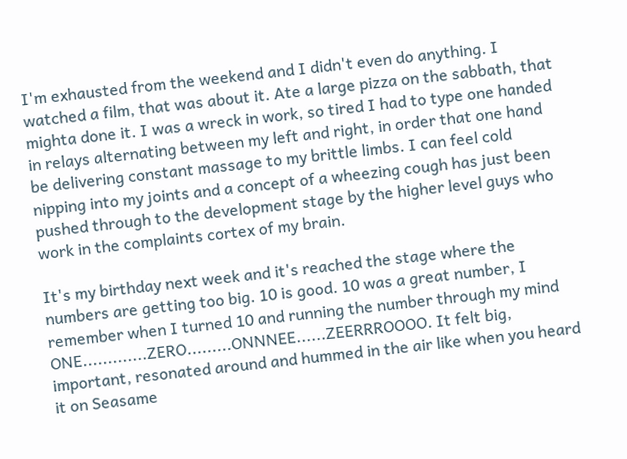I'm exhausted from the weekend and I didn't even do anything. I watched a film, that was about it. Ate a large pizza on the sabbath, that mighta done it. I was a wreck in work, so tired I had to type one handed in relays alternating between my left and right, in order that one hand be delivering constant massage to my brittle limbs. I can feel cold nipping into my joints and a concept of a wheezing cough has just been pushed through to the development stage by the higher level guys who work in the complaints cortex of my brain.

It's my birthday next week and it's reached the stage where the numbers are getting too big. 10 is good. 10 was a great number, I remember when I turned 10 and running the number through my mind ONE.............ZERO.........ONNNEE......ZEERRROOOO. It felt big, important, resonated around and hummed in the air like when you heard it on Seasame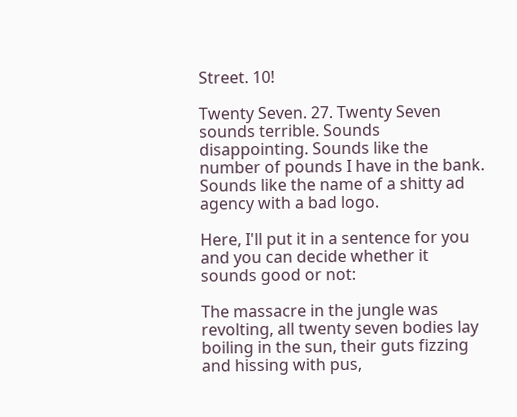Street. 10!

Twenty Seven. 27. Twenty Seven sounds terrible. Sounds disappointing. Sounds like the number of pounds I have in the bank. Sounds like the name of a shitty ad agency with a bad logo.

Here, I'll put it in a sentence for you and you can decide whether it sounds good or not:

The massacre in the jungle was revolting, all twenty seven bodies lay boiling in the sun, their guts fizzing and hissing with pus,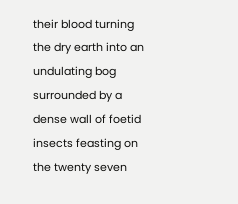their blood turning the dry earth into an undulating bog surrounded by a dense wall of foetid insects feasting on the twenty seven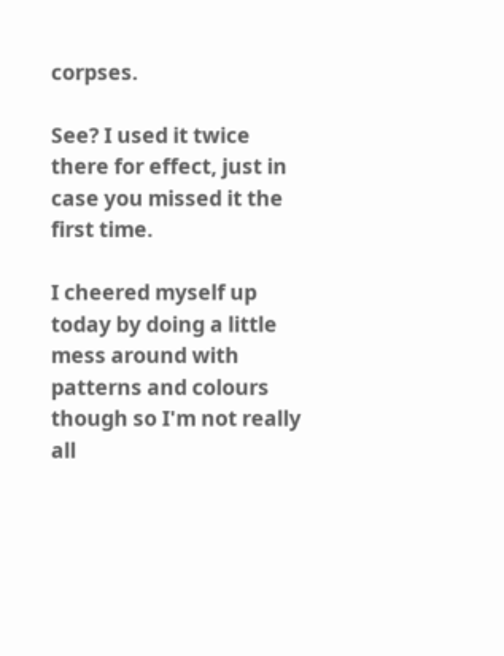corpses.

See? I used it twice there for effect, just in case you missed it the first time.

I cheered myself up today by doing a little mess around with patterns and colours though so I'm not really all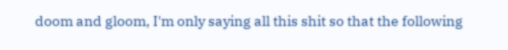doom and gloom, I'm only saying all this shit so that the following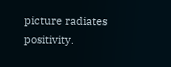picture radiates positivity.